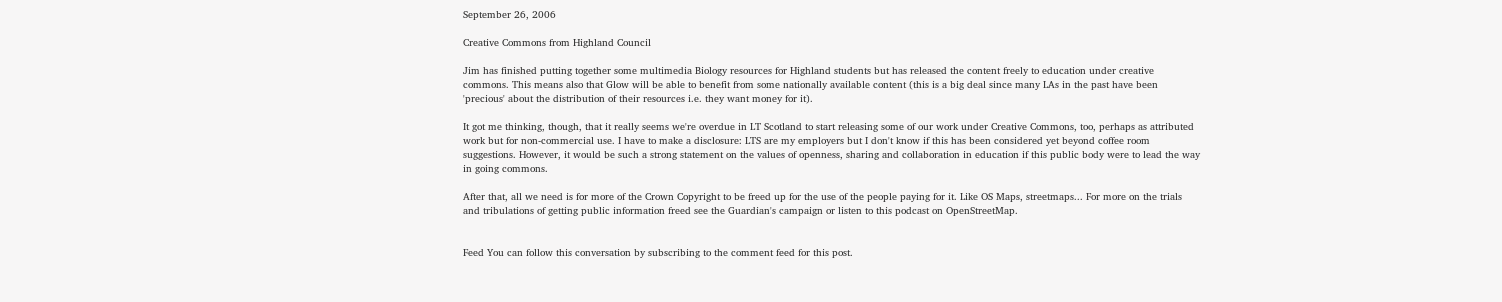September 26, 2006

Creative Commons from Highland Council

Jim has finished putting together some multimedia Biology resources for Highland students but has released the content freely to education under creative commons. This means also that Glow will be able to benefit from some nationally available content (this is a big deal since many LAs in the past have been 'precious' about the distribution of their resources i.e. they want money for it).

It got me thinking, though, that it really seems we're overdue in LT Scotland to start releasing some of our work under Creative Commons, too, perhaps as attributed work but for non-commercial use. I have to make a disclosure: LTS are my employers but I don't know if this has been considered yet beyond coffee room suggestions. However, it would be such a strong statement on the values of openness, sharing and collaboration in education if this public body were to lead the way in going commons.

After that, all we need is for more of the Crown Copyright to be freed up for the use of the people paying for it. Like OS Maps, streetmaps... For more on the trials and tribulations of getting public information freed see the Guardian's campaign or listen to this podcast on OpenStreetMap.


Feed You can follow this conversation by subscribing to the comment feed for this post.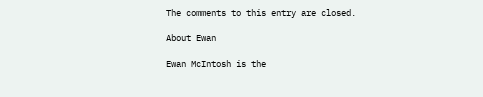The comments to this entry are closed.

About Ewan

Ewan McIntosh is the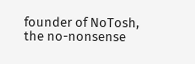founder of NoTosh, the no-nonsense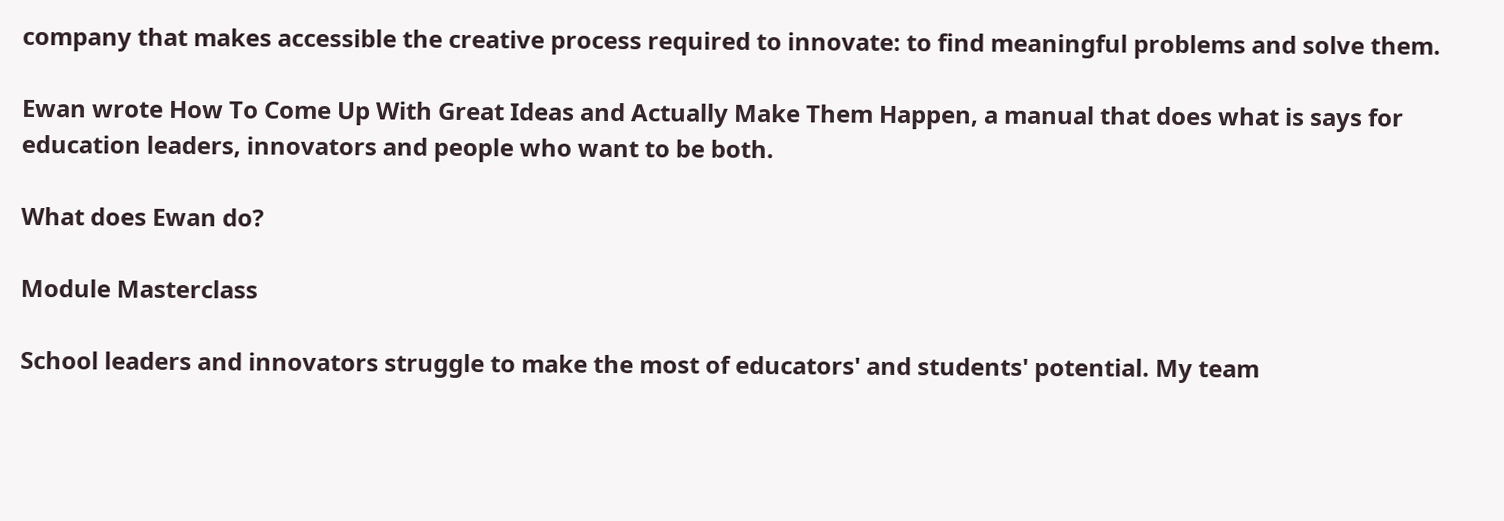company that makes accessible the creative process required to innovate: to find meaningful problems and solve them.

Ewan wrote How To Come Up With Great Ideas and Actually Make Them Happen, a manual that does what is says for education leaders, innovators and people who want to be both.

What does Ewan do?

Module Masterclass

School leaders and innovators struggle to make the most of educators' and students' potential. My team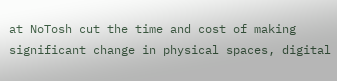at NoTosh cut the time and cost of making significant change in physical spaces, digital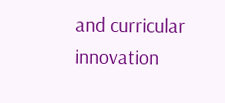and curricular innovation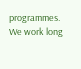programmes. We work long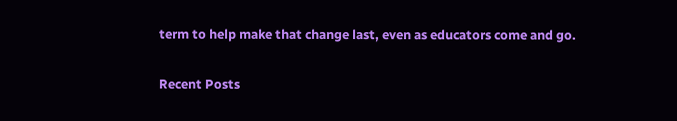term to help make that change last, even as educators come and go.

Recent Posts